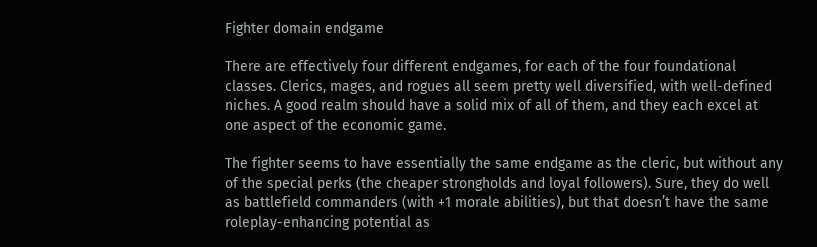Fighter domain endgame

There are effectively four different endgames, for each of the four foundational classes. Clerics, mages, and rogues all seem pretty well diversified, with well-defined niches. A good realm should have a solid mix of all of them, and they each excel at one aspect of the economic game.

The fighter seems to have essentially the same endgame as the cleric, but without any of the special perks (the cheaper strongholds and loyal followers). Sure, they do well as battlefield commanders (with +1 morale abilities), but that doesn’t have the same roleplay-enhancing potential as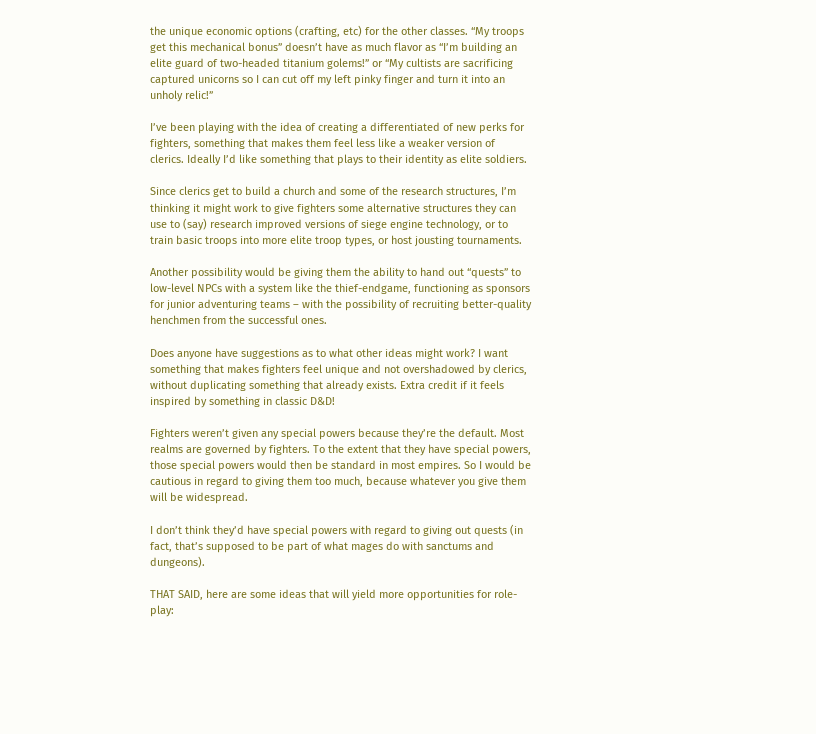the unique economic options (crafting, etc) for the other classes. “My troops get this mechanical bonus” doesn’t have as much flavor as “I’m building an elite guard of two-headed titanium golems!” or “My cultists are sacrificing captured unicorns so I can cut off my left pinky finger and turn it into an unholy relic!”

I’ve been playing with the idea of creating a differentiated of new perks for fighters, something that makes them feel less like a weaker version of clerics. Ideally I’d like something that plays to their identity as elite soldiers.

Since clerics get to build a church and some of the research structures, I’m thinking it might work to give fighters some alternative structures they can use to (say) research improved versions of siege engine technology, or to train basic troops into more elite troop types, or host jousting tournaments.

Another possibility would be giving them the ability to hand out “quests” to low-level NPCs with a system like the thief-endgame, functioning as sponsors for junior adventuring teams – with the possibility of recruiting better-quality henchmen from the successful ones.

Does anyone have suggestions as to what other ideas might work? I want something that makes fighters feel unique and not overshadowed by clerics, without duplicating something that already exists. Extra credit if it feels inspired by something in classic D&D!

Fighters weren’t given any special powers because they’re the default. Most realms are governed by fighters. To the extent that they have special powers, those special powers would then be standard in most empires. So I would be cautious in regard to giving them too much, because whatever you give them will be widespread.

I don’t think they’d have special powers with regard to giving out quests (in fact, that’s supposed to be part of what mages do with sanctums and dungeons).

THAT SAID, here are some ideas that will yield more opportunities for role-play: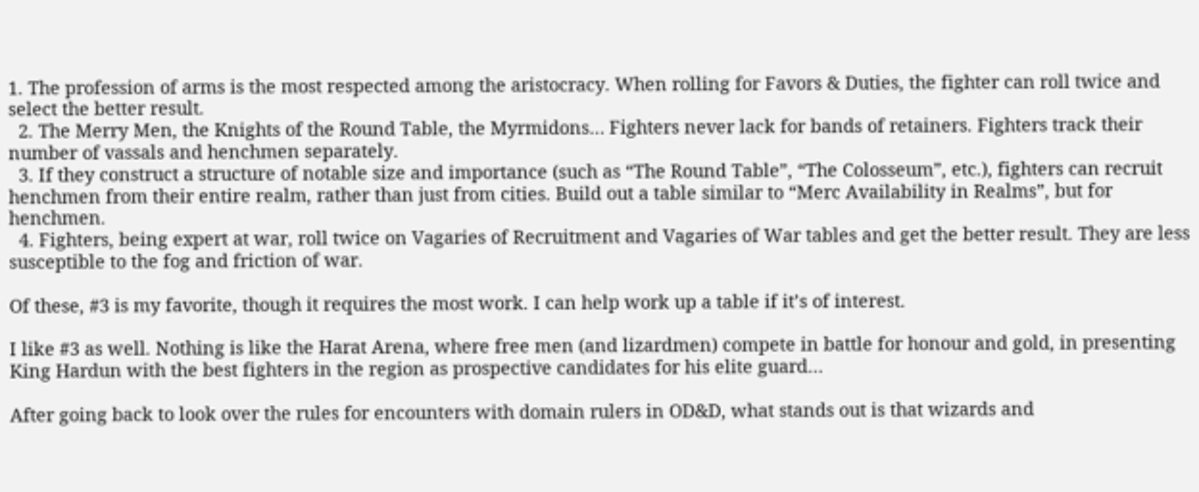1. The profession of arms is the most respected among the aristocracy. When rolling for Favors & Duties, the fighter can roll twice and select the better result.
  2. The Merry Men, the Knights of the Round Table, the Myrmidons… Fighters never lack for bands of retainers. Fighters track their number of vassals and henchmen separately.
  3. If they construct a structure of notable size and importance (such as “The Round Table”, “The Colosseum”, etc.), fighters can recruit henchmen from their entire realm, rather than just from cities. Build out a table similar to “Merc Availability in Realms”, but for henchmen.
  4. Fighters, being expert at war, roll twice on Vagaries of Recruitment and Vagaries of War tables and get the better result. They are less susceptible to the fog and friction of war.

Of these, #3 is my favorite, though it requires the most work. I can help work up a table if it’s of interest.

I like #3 as well. Nothing is like the Harat Arena, where free men (and lizardmen) compete in battle for honour and gold, in presenting King Hardun with the best fighters in the region as prospective candidates for his elite guard…

After going back to look over the rules for encounters with domain rulers in OD&D, what stands out is that wizards and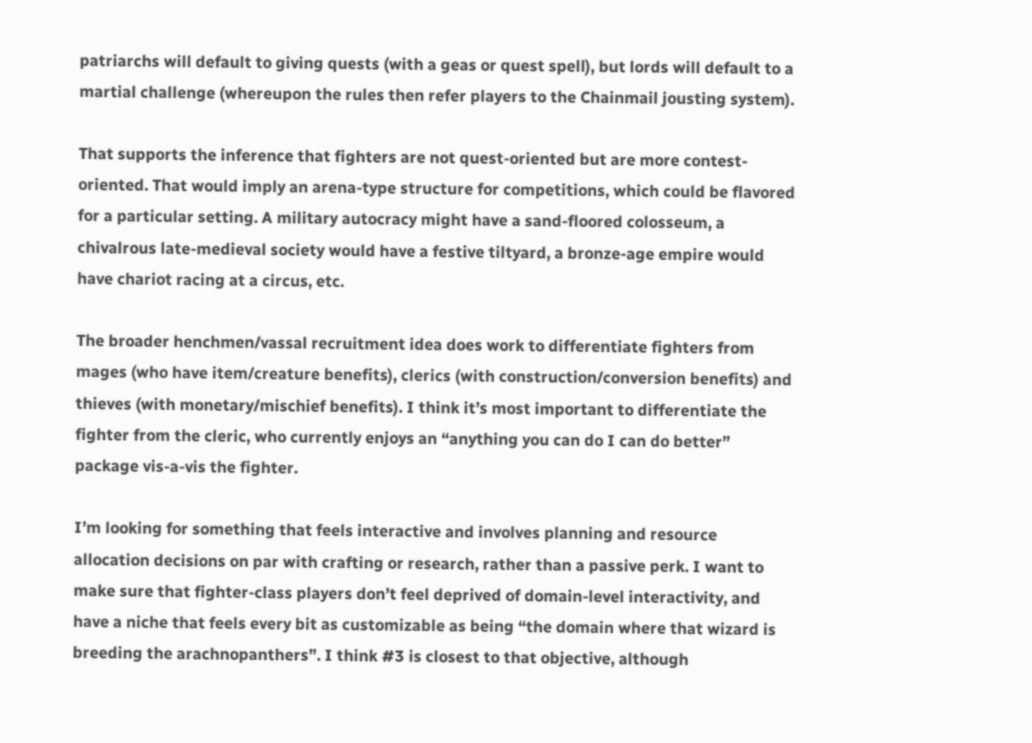patriarchs will default to giving quests (with a geas or quest spell), but lords will default to a martial challenge (whereupon the rules then refer players to the Chainmail jousting system).

That supports the inference that fighters are not quest-oriented but are more contest-oriented. That would imply an arena-type structure for competitions, which could be flavored for a particular setting. A military autocracy might have a sand-floored colosseum, a chivalrous late-medieval society would have a festive tiltyard, a bronze-age empire would have chariot racing at a circus, etc.

The broader henchmen/vassal recruitment idea does work to differentiate fighters from mages (who have item/creature benefits), clerics (with construction/conversion benefits) and thieves (with monetary/mischief benefits). I think it’s most important to differentiate the fighter from the cleric, who currently enjoys an “anything you can do I can do better” package vis-a-vis the fighter.

I’m looking for something that feels interactive and involves planning and resource allocation decisions on par with crafting or research, rather than a passive perk. I want to make sure that fighter-class players don’t feel deprived of domain-level interactivity, and have a niche that feels every bit as customizable as being “the domain where that wizard is breeding the arachnopanthers”. I think #3 is closest to that objective, although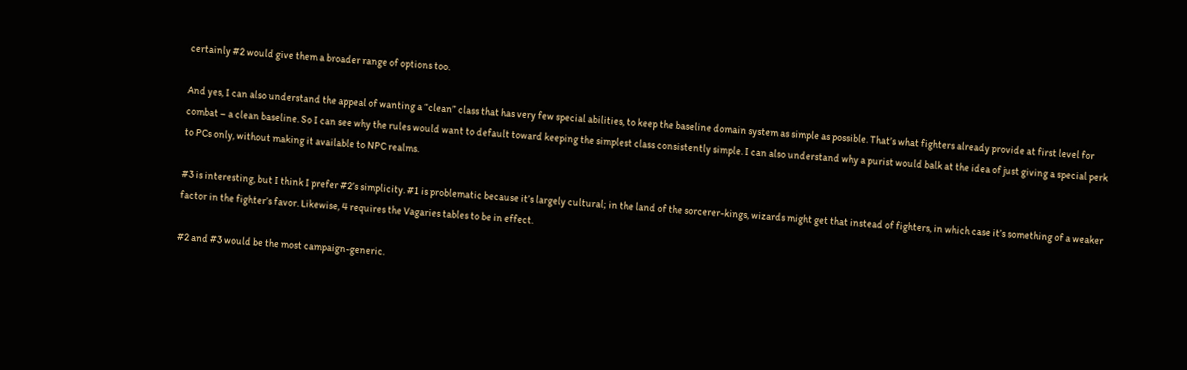certainly #2 would give them a broader range of options too.

And yes, I can also understand the appeal of wanting a “clean” class that has very few special abilities, to keep the baseline domain system as simple as possible. That’s what fighters already provide at first level for combat – a clean baseline. So I can see why the rules would want to default toward keeping the simplest class consistently simple. I can also understand why a purist would balk at the idea of just giving a special perk to PCs only, without making it available to NPC realms.

#3 is interesting, but I think I prefer #2’s simplicity. #1 is problematic because it’s largely cultural; in the land of the sorcerer-kings, wizards might get that instead of fighters, in which case it’s something of a weaker factor in the fighter’s favor. Likewise, 4 requires the Vagaries tables to be in effect.

#2 and #3 would be the most campaign-generic.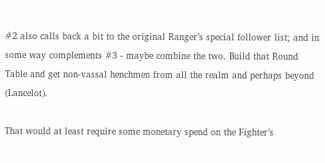#2 also calls back a bit to the original Ranger’s special follower list; and in some way complements #3 - maybe combine the two. Build that Round Table and get non-vassal henchmen from all the realm and perhaps beyond (Lancelot).

That would at least require some monetary spend on the Fighter’s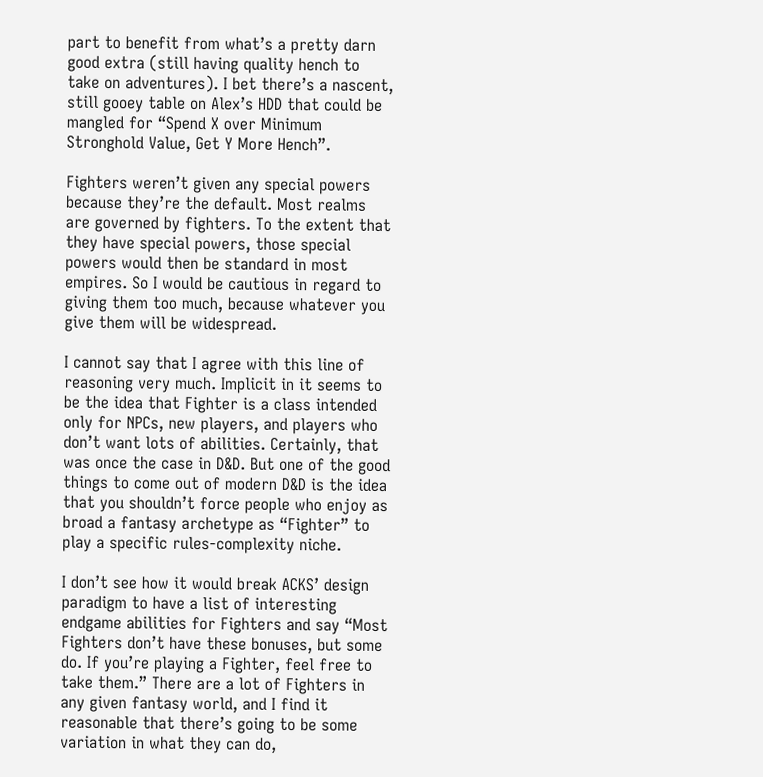part to benefit from what’s a pretty darn good extra (still having quality hench to take on adventures). I bet there’s a nascent, still gooey table on Alex’s HDD that could be mangled for “Spend X over Minimum Stronghold Value, Get Y More Hench”.

Fighters weren’t given any special powers because they’re the default. Most realms are governed by fighters. To the extent that they have special powers, those special powers would then be standard in most empires. So I would be cautious in regard to giving them too much, because whatever you give them will be widespread.

I cannot say that I agree with this line of reasoning very much. Implicit in it seems to be the idea that Fighter is a class intended only for NPCs, new players, and players who don’t want lots of abilities. Certainly, that was once the case in D&D. But one of the good things to come out of modern D&D is the idea that you shouldn’t force people who enjoy as broad a fantasy archetype as “Fighter” to play a specific rules-complexity niche.

I don’t see how it would break ACKS’ design paradigm to have a list of interesting endgame abilities for Fighters and say “Most Fighters don’t have these bonuses, but some do. If you’re playing a Fighter, feel free to take them.” There are a lot of Fighters in any given fantasy world, and I find it reasonable that there’s going to be some variation in what they can do,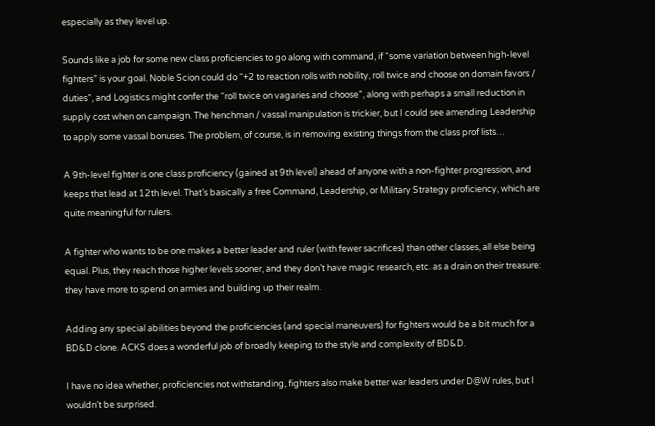especially as they level up.

Sounds like a job for some new class proficiencies to go along with command, if “some variation between high-level fighters” is your goal. Noble Scion could do “+2 to reaction rolls with nobility, roll twice and choose on domain favors / duties”, and Logistics might confer the “roll twice on vagaries and choose”, along with perhaps a small reduction in supply cost when on campaign. The henchman / vassal manipulation is trickier, but I could see amending Leadership to apply some vassal bonuses. The problem, of course, is in removing existing things from the class prof lists…

A 9th-level fighter is one class proficiency (gained at 9th level) ahead of anyone with a non-fighter progression, and keeps that lead at 12th level. That’s basically a free Command, Leadership, or Military Strategy proficiency, which are quite meaningful for rulers.

A fighter who wants to be one makes a better leader and ruler (with fewer sacrifices) than other classes, all else being equal. Plus, they reach those higher levels sooner, and they don’t have magic research, etc. as a drain on their treasure: they have more to spend on armies and building up their realm.

Adding any special abilities beyond the proficiencies (and special maneuvers) for fighters would be a bit much for a BD&D clone. ACKS does a wonderful job of broadly keeping to the style and complexity of BD&D.

I have no idea whether, proficiencies not withstanding, fighters also make better war leaders under D@W rules, but I wouldn’t be surprised.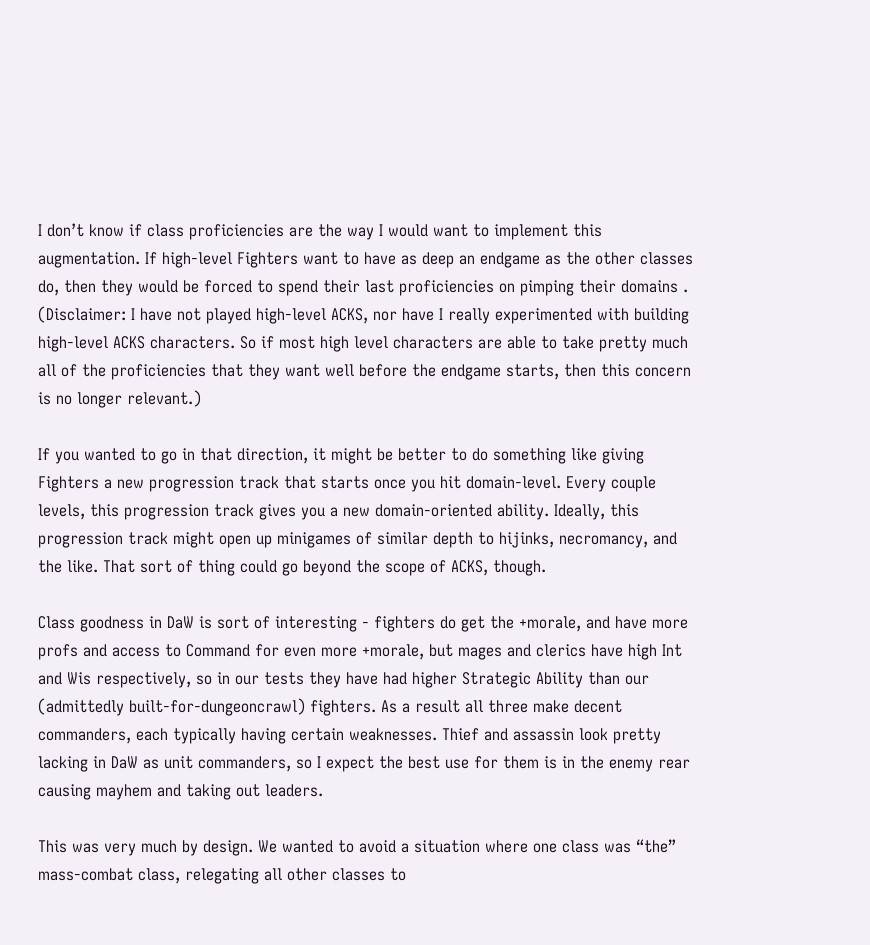I don’t know if class proficiencies are the way I would want to implement this augmentation. If high-level Fighters want to have as deep an endgame as the other classes do, then they would be forced to spend their last proficiencies on pimping their domains . (Disclaimer: I have not played high-level ACKS, nor have I really experimented with building high-level ACKS characters. So if most high level characters are able to take pretty much all of the proficiencies that they want well before the endgame starts, then this concern is no longer relevant.)

If you wanted to go in that direction, it might be better to do something like giving Fighters a new progression track that starts once you hit domain-level. Every couple levels, this progression track gives you a new domain-oriented ability. Ideally, this progression track might open up minigames of similar depth to hijinks, necromancy, and the like. That sort of thing could go beyond the scope of ACKS, though.

Class goodness in DaW is sort of interesting - fighters do get the +morale, and have more profs and access to Command for even more +morale, but mages and clerics have high Int and Wis respectively, so in our tests they have had higher Strategic Ability than our (admittedly built-for-dungeoncrawl) fighters. As a result all three make decent commanders, each typically having certain weaknesses. Thief and assassin look pretty lacking in DaW as unit commanders, so I expect the best use for them is in the enemy rear causing mayhem and taking out leaders.

This was very much by design. We wanted to avoid a situation where one class was “the” mass-combat class, relegating all other classes to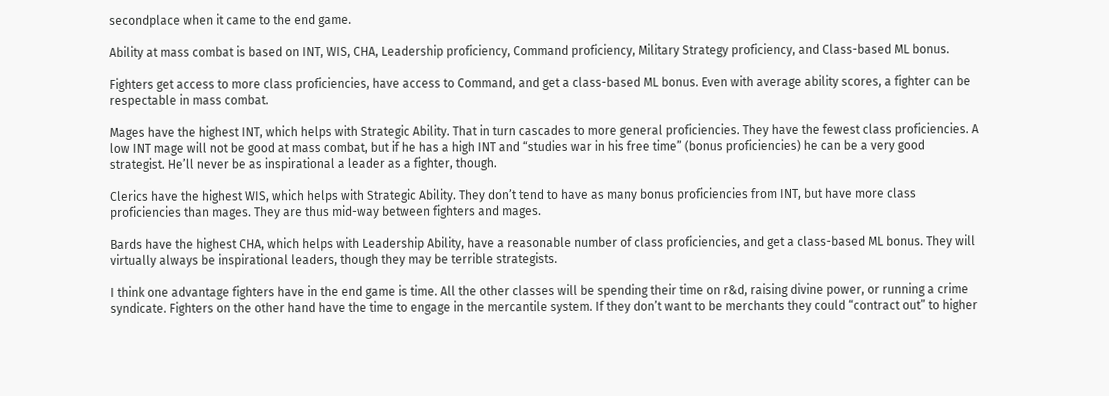secondplace when it came to the end game.

Ability at mass combat is based on INT, WIS, CHA, Leadership proficiency, Command proficiency, Military Strategy proficiency, and Class-based ML bonus.

Fighters get access to more class proficiencies, have access to Command, and get a class-based ML bonus. Even with average ability scores, a fighter can be respectable in mass combat.

Mages have the highest INT, which helps with Strategic Ability. That in turn cascades to more general proficiencies. They have the fewest class proficiencies. A low INT mage will not be good at mass combat, but if he has a high INT and “studies war in his free time” (bonus proficiencies) he can be a very good strategist. He’ll never be as inspirational a leader as a fighter, though.

Clerics have the highest WIS, which helps with Strategic Ability. They don’t tend to have as many bonus proficiencies from INT, but have more class proficiencies than mages. They are thus mid-way between fighters and mages.

Bards have the highest CHA, which helps with Leadership Ability, have a reasonable number of class proficiencies, and get a class-based ML bonus. They will virtually always be inspirational leaders, though they may be terrible strategists.

I think one advantage fighters have in the end game is time. All the other classes will be spending their time on r&d, raising divine power, or running a crime syndicate. Fighters on the other hand have the time to engage in the mercantile system. If they don’t want to be merchants they could “contract out” to higher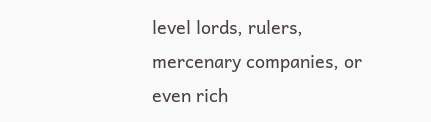level lords, rulers, mercenary companies, or even rich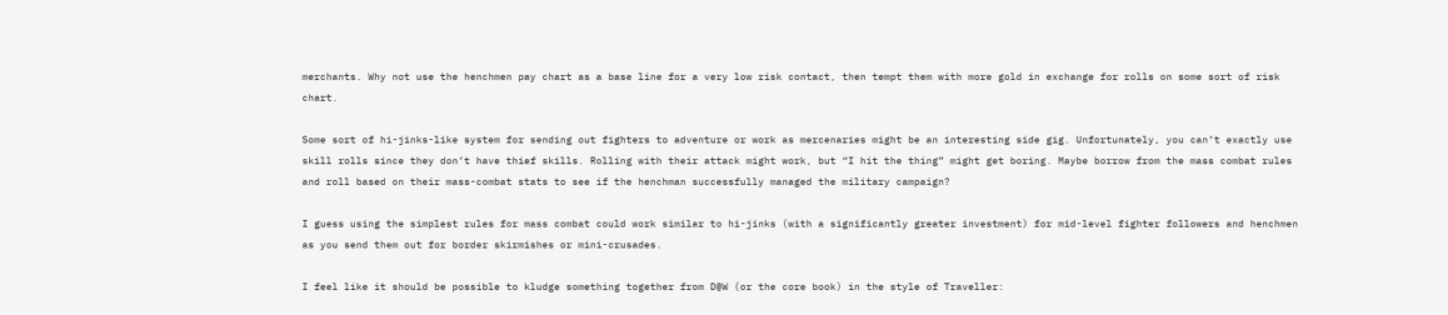merchants. Why not use the henchmen pay chart as a base line for a very low risk contact, then tempt them with more gold in exchange for rolls on some sort of risk chart.

Some sort of hi-jinks-like system for sending out fighters to adventure or work as mercenaries might be an interesting side gig. Unfortunately, you can’t exactly use skill rolls since they don’t have thief skills. Rolling with their attack might work, but “I hit the thing” might get boring. Maybe borrow from the mass combat rules and roll based on their mass-combat stats to see if the henchman successfully managed the military campaign?

I guess using the simplest rules for mass combat could work similar to hi-jinks (with a significantly greater investment) for mid-level fighter followers and henchmen as you send them out for border skirmishes or mini-crusades.

I feel like it should be possible to kludge something together from D@W (or the core book) in the style of Traveller: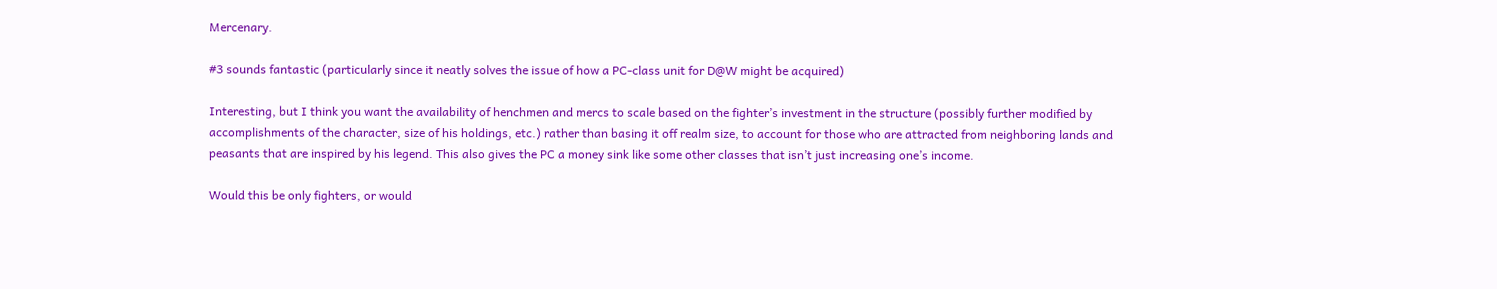Mercenary.

#3 sounds fantastic (particularly since it neatly solves the issue of how a PC-class unit for D@W might be acquired)

Interesting, but I think you want the availability of henchmen and mercs to scale based on the fighter’s investment in the structure (possibly further modified by accomplishments of the character, size of his holdings, etc.) rather than basing it off realm size, to account for those who are attracted from neighboring lands and peasants that are inspired by his legend. This also gives the PC a money sink like some other classes that isn’t just increasing one’s income.

Would this be only fighters, or would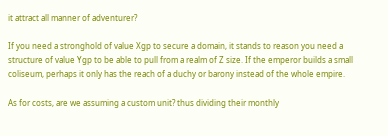it attract all manner of adventurer?

If you need a stronghold of value Xgp to secure a domain, it stands to reason you need a structure of value Ygp to be able to pull from a realm of Z size. If the emperor builds a small coliseum, perhaps it only has the reach of a duchy or barony instead of the whole empire.

As for costs, are we assuming a custom unit? thus dividing their monthly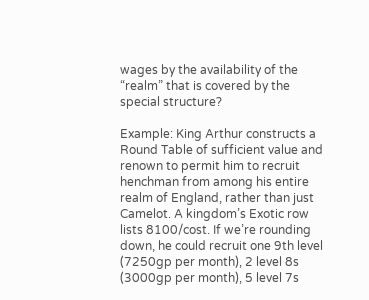wages by the availability of the “realm” that is covered by the special structure?

Example: King Arthur constructs a Round Table of sufficient value and renown to permit him to recruit henchman from among his entire realm of England, rather than just Camelot. A kingdom’s Exotic row lists 8100/cost. If we’re rounding down, he could recruit one 9th level (7250gp per month), 2 level 8s (3000gp per month), 5 level 7s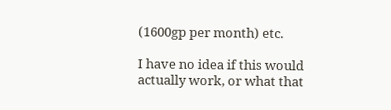(1600gp per month) etc.

I have no idea if this would actually work, or what that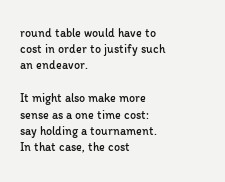round table would have to cost in order to justify such an endeavor.

It might also make more sense as a one time cost: say holding a tournament. In that case, the cost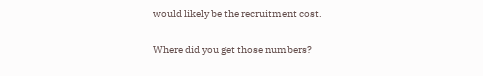would likely be the recruitment cost.

Where did you get those numbers?